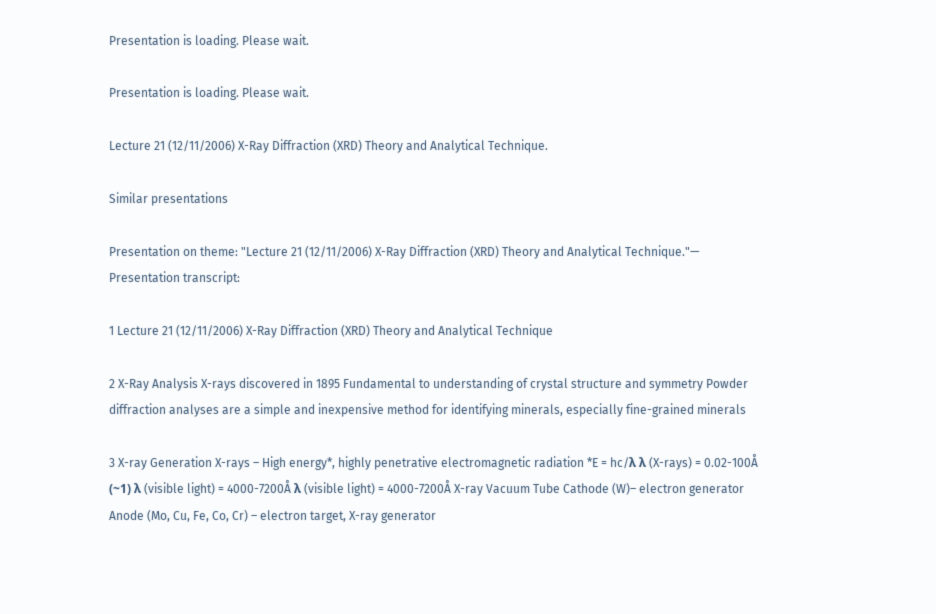Presentation is loading. Please wait.

Presentation is loading. Please wait.

Lecture 21 (12/11/2006) X-Ray Diffraction (XRD) Theory and Analytical Technique.

Similar presentations

Presentation on theme: "Lecture 21 (12/11/2006) X-Ray Diffraction (XRD) Theory and Analytical Technique."— Presentation transcript:

1 Lecture 21 (12/11/2006) X-Ray Diffraction (XRD) Theory and Analytical Technique

2 X-Ray Analysis X-rays discovered in 1895 Fundamental to understanding of crystal structure and symmetry Powder diffraction analyses are a simple and inexpensive method for identifying minerals, especially fine-grained minerals

3 X-ray Generation X-rays – High energy*, highly penetrative electromagnetic radiation *E = hc/λ λ (X-rays) = 0.02-100Å (~1) λ (visible light) = 4000-7200Å λ (visible light) = 4000-7200Å X-ray Vacuum Tube Cathode (W)– electron generator Anode (Mo, Cu, Fe, Co, Cr) – electron target, X-ray generator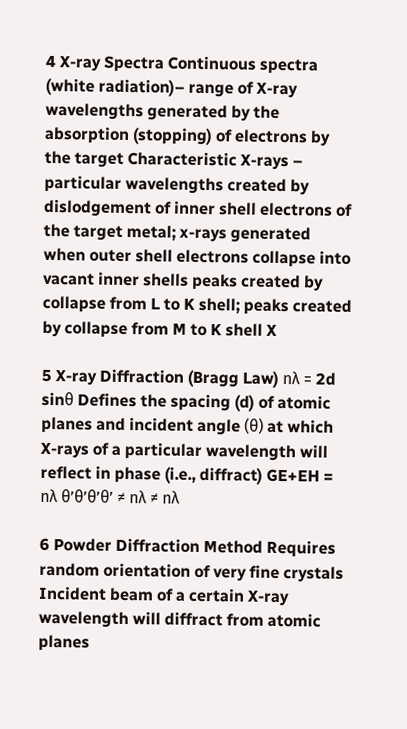4 X-ray Spectra Continuous spectra (white radiation)– range of X-ray wavelengths generated by the absorption (stopping) of electrons by the target Characteristic X-rays – particular wavelengths created by dislodgement of inner shell electrons of the target metal; x-rays generated when outer shell electrons collapse into vacant inner shells peaks created by collapse from L to K shell; peaks created by collapse from M to K shell X

5 X-ray Diffraction (Bragg Law) nλ = 2d sinθ Defines the spacing (d) of atomic planes and incident angle (θ) at which X-rays of a particular wavelength will reflect in phase (i.e., diffract) GE+EH = nλ θ’θ’θ’θ’ ≠ nλ ≠ nλ

6 Powder Diffraction Method Requires random orientation of very fine crystals Incident beam of a certain X-ray wavelength will diffract from atomic planes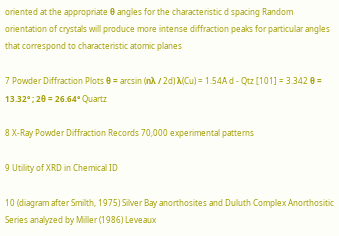oriented at the appropriate θ angles for the characteristic d spacing Random orientation of crystals will produce more intense diffraction peaks for particular angles that correspond to characteristic atomic planes

7 Powder Diffraction Plots θ = arcsin (nλ / 2d) λ(Cu) = 1.54Å d - Qtz [101] = 3.342 θ = 13.32° ; 2θ = 26.64° Quartz

8 X-Ray Powder Diffraction Records 70,000 experimental patterns

9 Utility of XRD in Chemical ID

10 (diagram after Smilth, 1975) Silver Bay anorthosites and Duluth Complex Anorthositic Series analyzed by Miller (1986) Leveaux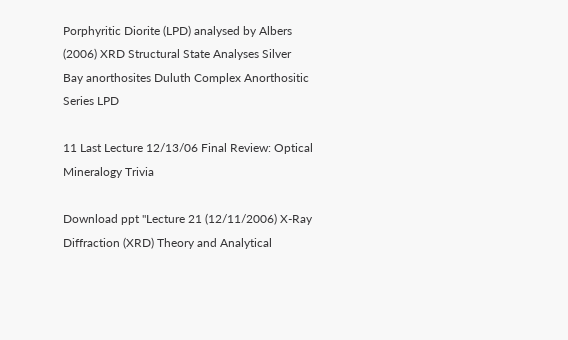Porphyritic Diorite (LPD) analysed by Albers (2006) XRD Structural State Analyses Silver Bay anorthosites Duluth Complex Anorthositic Series LPD

11 Last Lecture 12/13/06 Final Review: Optical Mineralogy Trivia

Download ppt "Lecture 21 (12/11/2006) X-Ray Diffraction (XRD) Theory and Analytical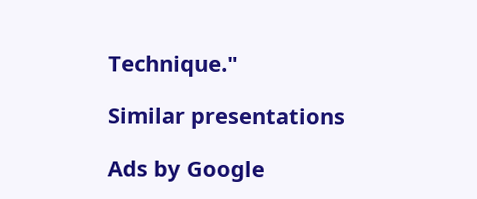Technique."

Similar presentations

Ads by Google